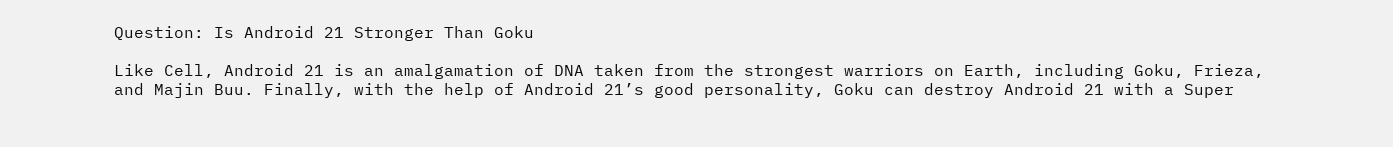Question: Is Android 21 Stronger Than Goku

Like Cell, Android 21 is an amalgamation of DNA taken from the strongest warriors on Earth, including Goku, Frieza, and Majin Buu. Finally, with the help of Android 21’s good personality, Goku can destroy Android 21 with a Super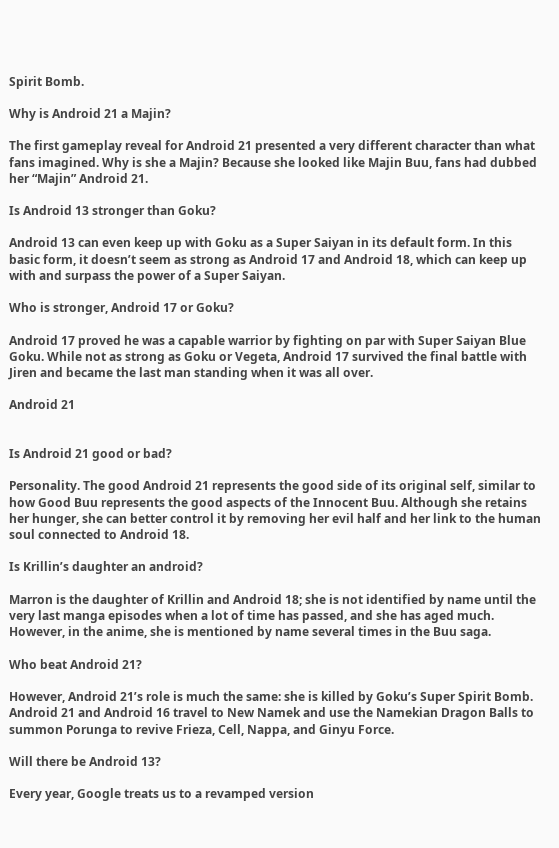Spirit Bomb.

Why is Android 21 a Majin?

The first gameplay reveal for Android 21 presented a very different character than what fans imagined. Why is she a Majin? Because she looked like Majin Buu, fans had dubbed her “Majin” Android 21.

Is Android 13 stronger than Goku?

Android 13 can even keep up with Goku as a Super Saiyan in its default form. In this basic form, it doesn’t seem as strong as Android 17 and Android 18, which can keep up with and surpass the power of a Super Saiyan.

Who is stronger, Android 17 or Goku?

Android 17 proved he was a capable warrior by fighting on par with Super Saiyan Blue Goku. While not as strong as Goku or Vegeta, Android 17 survived the final battle with Jiren and became the last man standing when it was all over.

Android 21


Is Android 21 good or bad?

Personality. The good Android 21 represents the good side of its original self, similar to how Good Buu represents the good aspects of the Innocent Buu. Although she retains her hunger, she can better control it by removing her evil half and her link to the human soul connected to Android 18.

Is Krillin’s daughter an android?

Marron is the daughter of Krillin and Android 18; she is not identified by name until the very last manga episodes when a lot of time has passed, and she has aged much. However, in the anime, she is mentioned by name several times in the Buu saga.

Who beat Android 21?

However, Android 21’s role is much the same: she is killed by Goku’s Super Spirit Bomb. Android 21 and Android 16 travel to New Namek and use the Namekian Dragon Balls to summon Porunga to revive Frieza, Cell, Nappa, and Ginyu Force.

Will there be Android 13?

Every year, Google treats us to a revamped version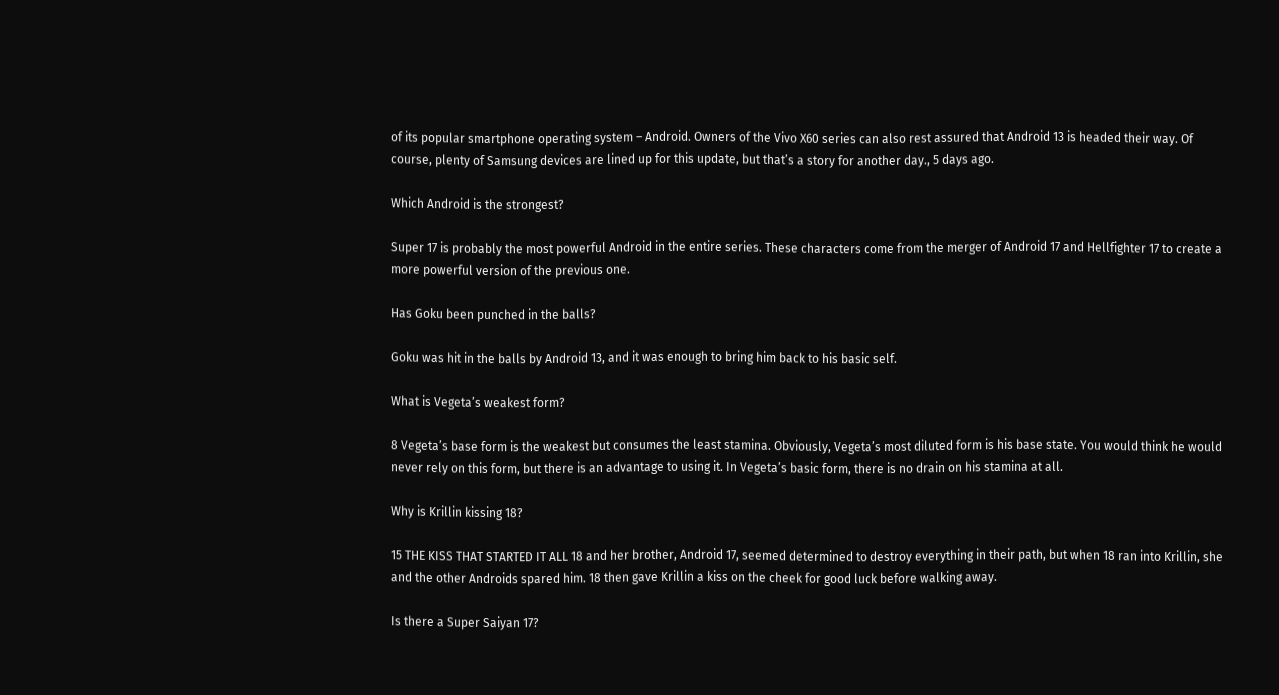of its popular smartphone operating system – Android. Owners of the Vivo X60 series can also rest assured that Android 13 is headed their way. Of course, plenty of Samsung devices are lined up for this update, but that’s a story for another day., 5 days ago.

Which Android is the strongest?

Super 17 is probably the most powerful Android in the entire series. These characters come from the merger of Android 17 and Hellfighter 17 to create a more powerful version of the previous one.

Has Goku been punched in the balls?

Goku was hit in the balls by Android 13, and it was enough to bring him back to his basic self.

What is Vegeta’s weakest form?

8 Vegeta’s base form is the weakest but consumes the least stamina. Obviously, Vegeta’s most diluted form is his base state. You would think he would never rely on this form, but there is an advantage to using it. In Vegeta’s basic form, there is no drain on his stamina at all.

Why is Krillin kissing 18?

15 THE KISS THAT STARTED IT ALL 18 and her brother, Android 17, seemed determined to destroy everything in their path, but when 18 ran into Krillin, she and the other Androids spared him. 18 then gave Krillin a kiss on the cheek for good luck before walking away.

Is there a Super Saiyan 17?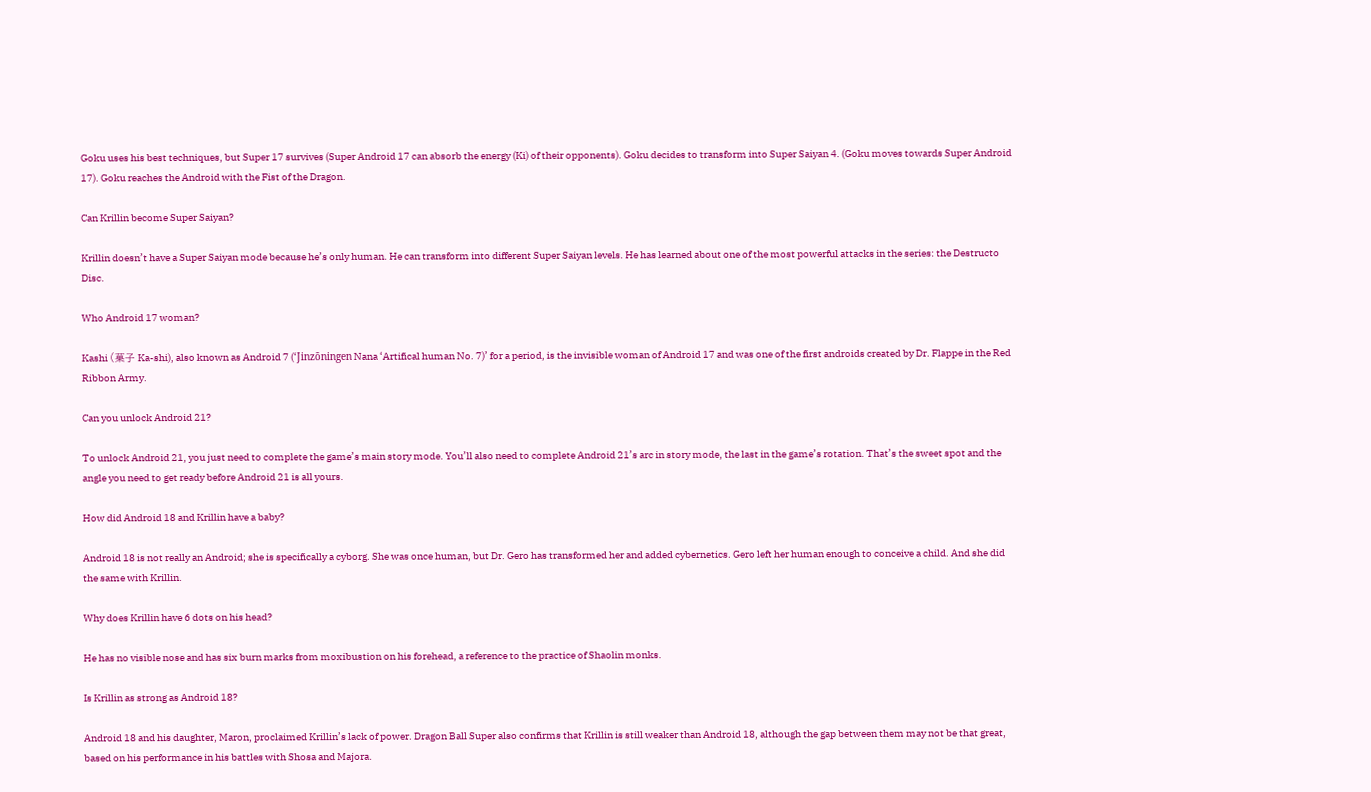Goku uses his best techniques, but Super 17 survives (Super Android 17 can absorb the energy (Ki) of their opponents). Goku decides to transform into Super Saiyan 4. (Goku moves towards Super Android 17). Goku reaches the Android with the Fist of the Dragon.

Can Krillin become Super Saiyan?

Krillin doesn’t have a Super Saiyan mode because he’s only human. He can transform into different Super Saiyan levels. He has learned about one of the most powerful attacks in the series: the Destructo Disc.

Who Android 17 woman?

Kashi (菓子 Ka-shi), also known as Android 7 (‘Jinzōningen Nana ‘Artifical human No. 7)’ for a period, is the invisible woman of Android 17 and was one of the first androids created by Dr. Flappe in the Red Ribbon Army.

Can you unlock Android 21?

To unlock Android 21, you just need to complete the game’s main story mode. You’ll also need to complete Android 21’s arc in story mode, the last in the game’s rotation. That’s the sweet spot and the angle you need to get ready before Android 21 is all yours.

How did Android 18 and Krillin have a baby?

Android 18 is not really an Android; she is specifically a cyborg. She was once human, but Dr. Gero has transformed her and added cybernetics. Gero left her human enough to conceive a child. And she did the same with Krillin.

Why does Krillin have 6 dots on his head?

He has no visible nose and has six burn marks from moxibustion on his forehead, a reference to the practice of Shaolin monks.

Is Krillin as strong as Android 18?

Android 18 and his daughter, Maron, proclaimed Krillin’s lack of power. Dragon Ball Super also confirms that Krillin is still weaker than Android 18, although the gap between them may not be that great, based on his performance in his battles with Shosa and Majora.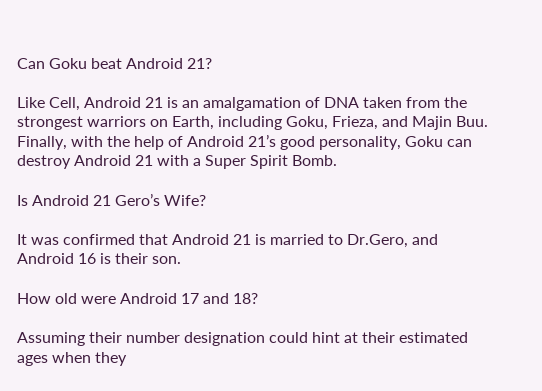Can Goku beat Android 21?

Like Cell, Android 21 is an amalgamation of DNA taken from the strongest warriors on Earth, including Goku, Frieza, and Majin Buu. Finally, with the help of Android 21’s good personality, Goku can destroy Android 21 with a Super Spirit Bomb.

Is Android 21 Gero’s Wife?

It was confirmed that Android 21 is married to Dr.Gero, and Android 16 is their son.

How old were Android 17 and 18?

Assuming their number designation could hint at their estimated ages when they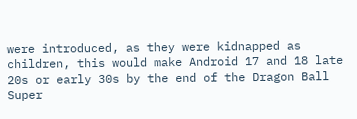were introduced, as they were kidnapped as children, this would make Android 17 and 18 late 20s or early 30s by the end of the Dragon Ball Super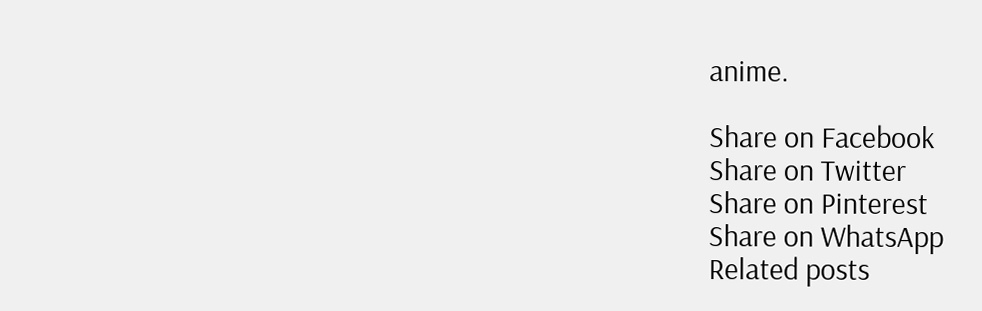anime.

Share on Facebook
Share on Twitter
Share on Pinterest
Share on WhatsApp
Related posts